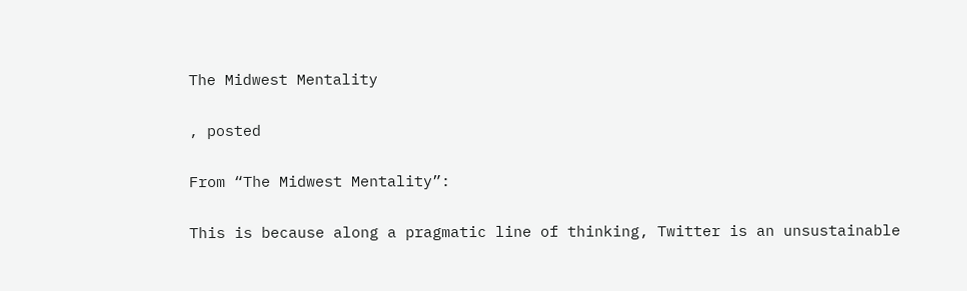The Midwest Mentality

, posted

From “The Midwest Mentality”:

This is because along a pragmatic line of thinking, Twitter is an unsustainable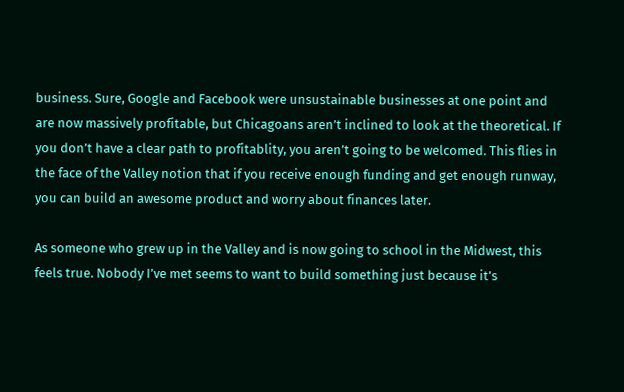business. Sure, Google and Facebook were unsustainable businesses at one point and are now massively profitable, but Chicagoans aren’t inclined to look at the theoretical. If you don’t have a clear path to profitablity, you aren’t going to be welcomed. This flies in the face of the Valley notion that if you receive enough funding and get enough runway, you can build an awesome product and worry about finances later.

As someone who grew up in the Valley and is now going to school in the Midwest, this feels true. Nobody I’ve met seems to want to build something just because it’s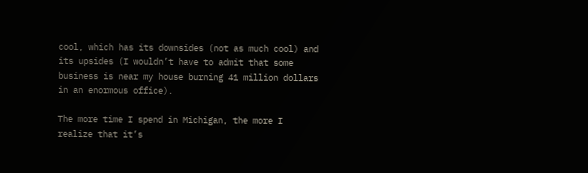cool, which has its downsides (not as much cool) and its upsides (I wouldn’t have to admit that some business is near my house burning 41 million dollars in an enormous office).

The more time I spend in Michigan, the more I realize that it’s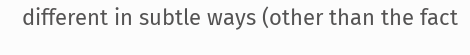different in subtle ways (other than the fact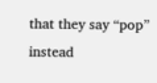that they say “pop” instead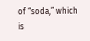of “soda,” which is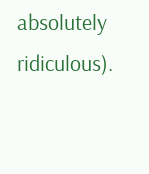absolutely ridiculous).